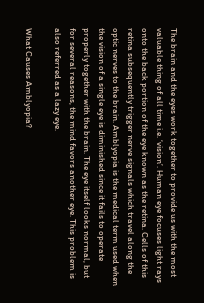The brain and the eyes work together to provide us with the most valuable thing of all time i.e. ‘vision’. Human eye focuses light rays onto the back portion of the eye known as the retina. Cells of this retina subsequently trigger nerve signals which travel along the optic nerves to the brain. Amblyopia is the medical term used when the vision of a single eye is diminished since it fails to operate properly together with the brain. The eye itself looks normal, but for several reasons, the mind favors another eye. This problem is also referred as a lazy eye.

What Causes Amblyopia?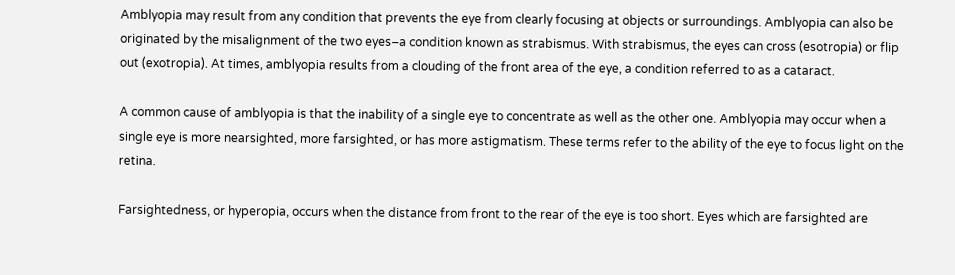Amblyopia may result from any condition that prevents the eye from clearly focusing at objects or surroundings. Amblyopia can also be originated by the misalignment of the two eyes–a condition known as strabismus. With strabismus, the eyes can cross (esotropia) or flip out (exotropia). At times, amblyopia results from a clouding of the front area of the eye, a condition referred to as a cataract.

A common cause of amblyopia is that the inability of a single eye to concentrate as well as the other one. Amblyopia may occur when a single eye is more nearsighted, more farsighted, or has more astigmatism. These terms refer to the ability of the eye to focus light on the retina.

Farsightedness, or hyperopia, occurs when the distance from front to the rear of the eye is too short. Eyes which are farsighted are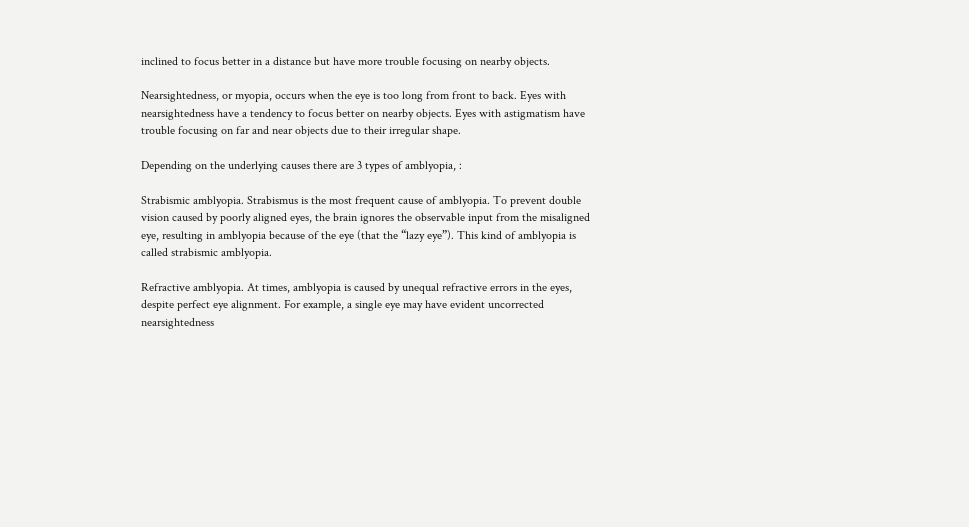inclined to focus better in a distance but have more trouble focusing on nearby objects.

Nearsightedness, or myopia, occurs when the eye is too long from front to back. Eyes with nearsightedness have a tendency to focus better on nearby objects. Eyes with astigmatism have trouble focusing on far and near objects due to their irregular shape.

Depending on the underlying causes there are 3 types of amblyopia, :

Strabismic amblyopia. Strabismus is the most frequent cause of amblyopia. To prevent double vision caused by poorly aligned eyes, the brain ignores the observable input from the misaligned eye, resulting in amblyopia because of the eye (that the “lazy eye”). This kind of amblyopia is called strabismic amblyopia.

Refractive amblyopia. At times, amblyopia is caused by unequal refractive errors in the eyes, despite perfect eye alignment. For example, a single eye may have evident uncorrected nearsightedness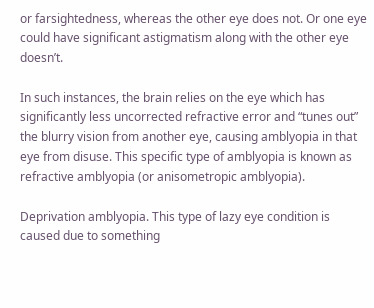or farsightedness, whereas the other eye does not. Or one eye could have significant astigmatism along with the other eye doesn’t.

In such instances, the brain relies on the eye which has significantly less uncorrected refractive error and “tunes out” the blurry vision from another eye, causing amblyopia in that eye from disuse. This specific type of amblyopia is known as refractive amblyopia (or anisometropic amblyopia).

Deprivation amblyopia. This type of lazy eye condition is caused due to something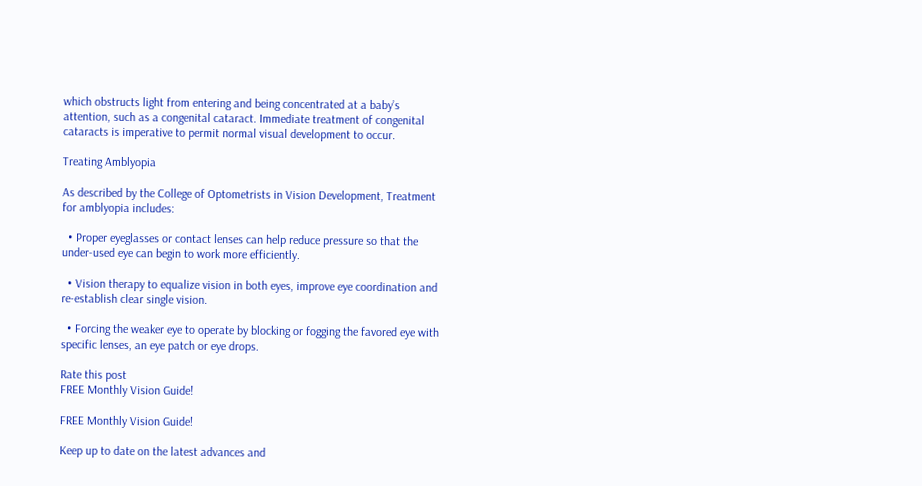which obstructs light from entering and being concentrated at a baby’s attention, such as a congenital cataract. Immediate treatment of congenital cataracts is imperative to permit normal visual development to occur.

Treating Amblyopia

As described by the College of Optometrists in Vision Development, Treatment for amblyopia includes:

  • Proper eyeglasses or contact lenses can help reduce pressure so that the under-used eye can begin to work more efficiently.

  • Vision therapy to equalize vision in both eyes, improve eye coordination and re-establish clear single vision.

  • Forcing the weaker eye to operate by blocking or fogging the favored eye with specific lenses, an eye patch or eye drops.

Rate this post
FREE Monthly Vision Guide!

FREE Monthly Vision Guide!

Keep up to date on the latest advances and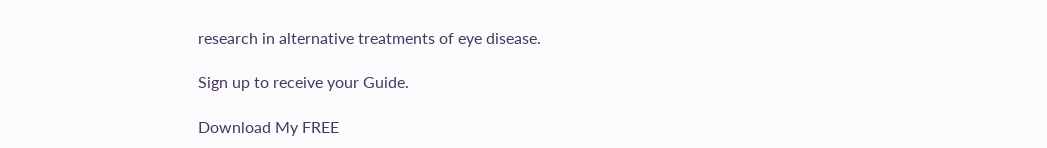research in alternative treatments of eye disease.

Sign up to receive your Guide.

Download My FREE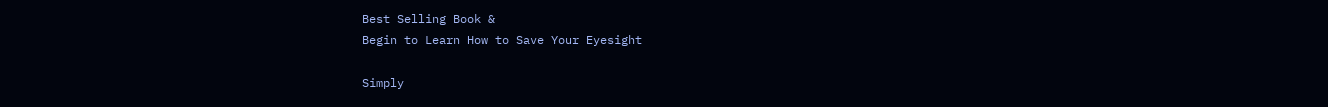Best Selling Book &
Begin to Learn How to Save Your Eyesight

Simply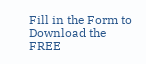Fill in the Form to Download the FREE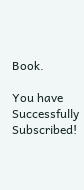Book.

You have Successfully Subscribed!